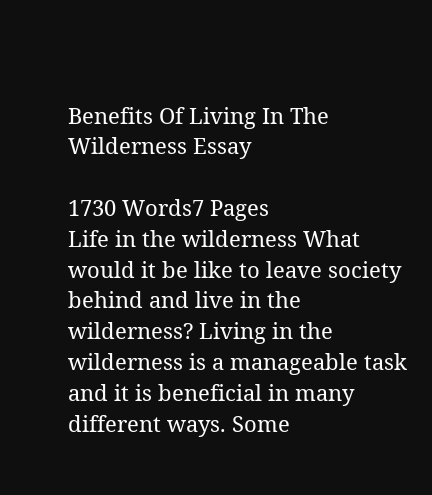Benefits Of Living In The Wilderness Essay

1730 Words7 Pages
Life in the wilderness What would it be like to leave society behind and live in the wilderness? Living in the wilderness is a manageable task and it is beneficial in many different ways. Some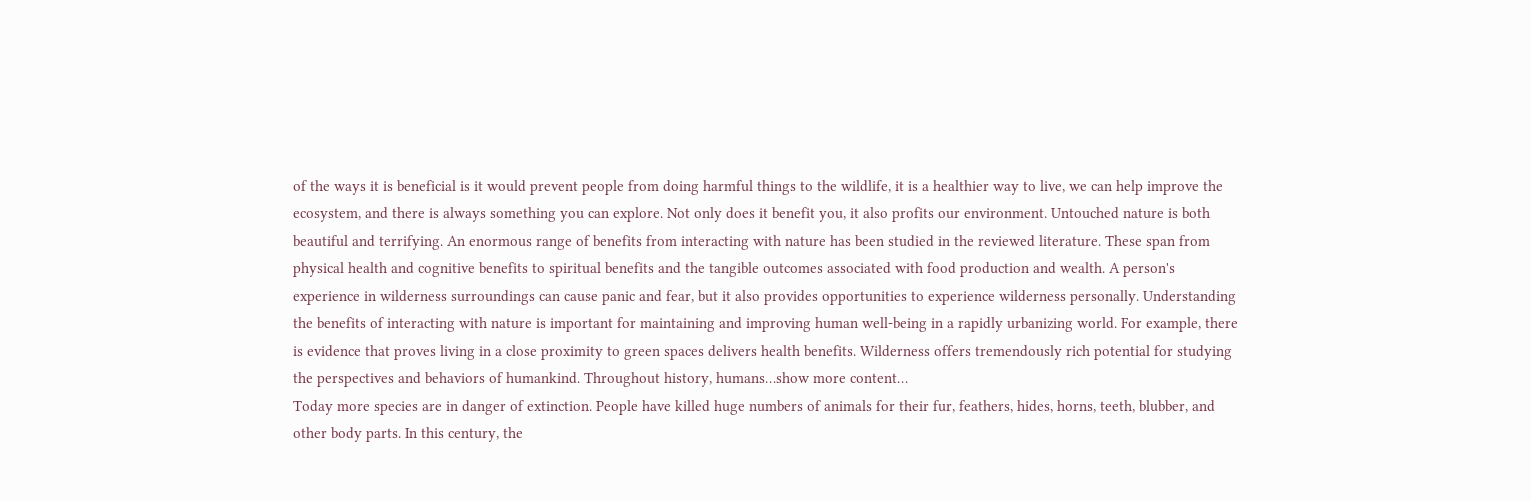of the ways it is beneficial is it would prevent people from doing harmful things to the wildlife, it is a healthier way to live, we can help improve the ecosystem, and there is always something you can explore. Not only does it benefit you, it also profits our environment. Untouched nature is both beautiful and terrifying. An enormous range of benefits from interacting with nature has been studied in the reviewed literature. These span from physical health and cognitive benefits to spiritual benefits and the tangible outcomes associated with food production and wealth. A person's experience in wilderness surroundings can cause panic and fear, but it also provides opportunities to experience wilderness personally. Understanding the benefits of interacting with nature is important for maintaining and improving human well-being in a rapidly urbanizing world. For example, there is evidence that proves living in a close proximity to green spaces delivers health benefits. Wilderness offers tremendously rich potential for studying the perspectives and behaviors of humankind. Throughout history, humans…show more content…
Today more species are in danger of extinction. People have killed huge numbers of animals for their fur, feathers, hides, horns, teeth, blubber, and other body parts. In this century, the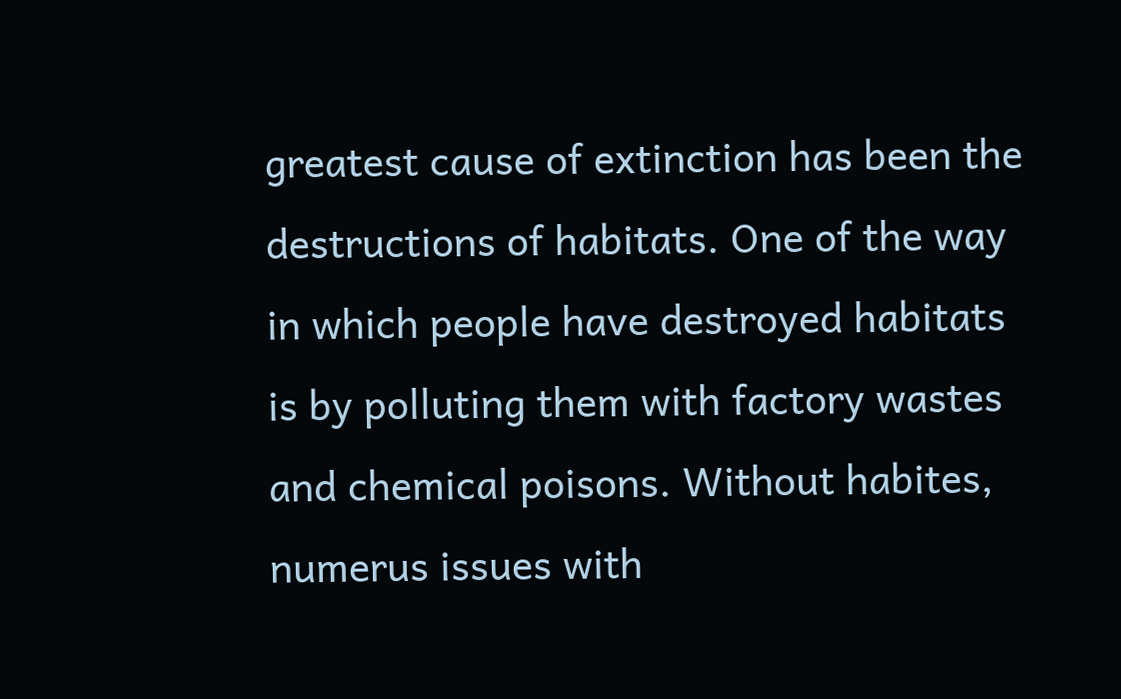greatest cause of extinction has been the destructions of habitats. One of the way in which people have destroyed habitats is by polluting them with factory wastes and chemical poisons. Without habites, numerus issues with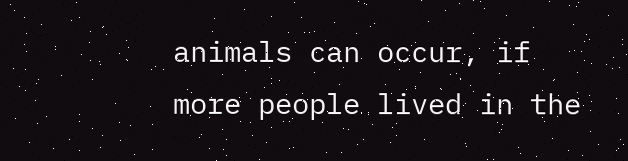animals can occur, if more people lived in the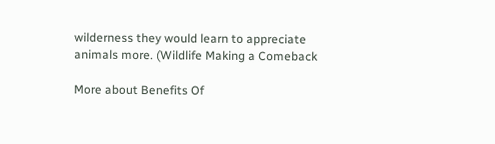wilderness they would learn to appreciate animals more. (Wildlife Making a Comeback

More about Benefits Of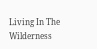Living In The Wilderness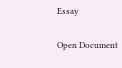Essay

Open Document